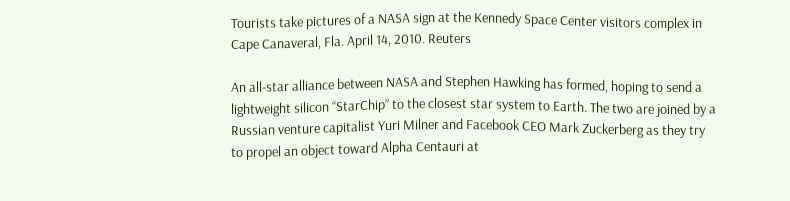Tourists take pictures of a NASA sign at the Kennedy Space Center visitors complex in Cape Canaveral, Fla. April 14, 2010. Reuters

An all-star alliance between NASA and Stephen Hawking has formed, hoping to send a lightweight silicon “StarChip” to the closest star system to Earth. The two are joined by a Russian venture capitalist Yuri Milner and Facebook CEO Mark Zuckerberg as they try to propel an object toward Alpha Centauri at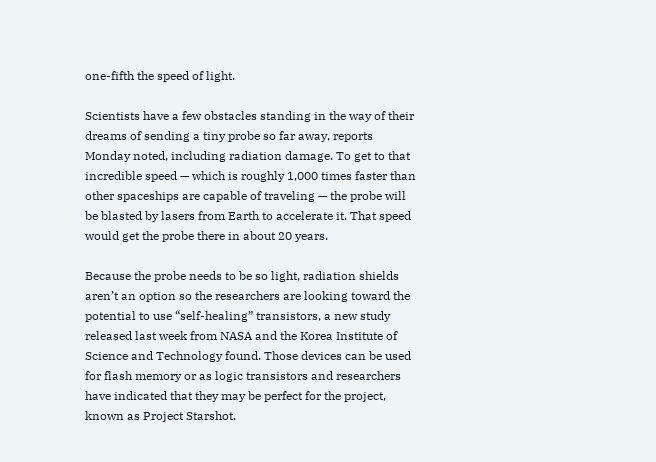one-fifth the speed of light.

Scientists have a few obstacles standing in the way of their dreams of sending a tiny probe so far away, reports Monday noted, including radiation damage. To get to that incredible speed — which is roughly 1,000 times faster than other spaceships are capable of traveling — the probe will be blasted by lasers from Earth to accelerate it. That speed would get the probe there in about 20 years.

Because the probe needs to be so light, radiation shields aren’t an option so the researchers are looking toward the potential to use “self-healing” transistors, a new study released last week from NASA and the Korea Institute of Science and Technology found. Those devices can be used for flash memory or as logic transistors and researchers have indicated that they may be perfect for the project, known as Project Starshot.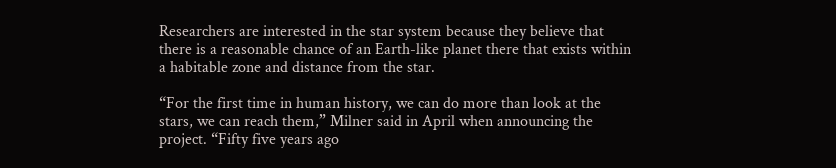Researchers are interested in the star system because they believe that there is a reasonable chance of an Earth-like planet there that exists within a habitable zone and distance from the star.

“For the first time in human history, we can do more than look at the stars, we can reach them,” Milner said in April when announcing the project. “Fifty five years ago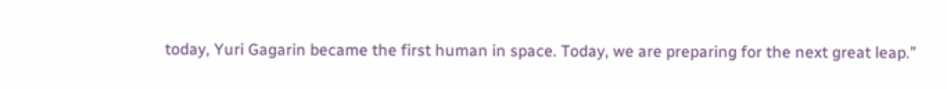today, Yuri Gagarin became the first human in space. Today, we are preparing for the next great leap.”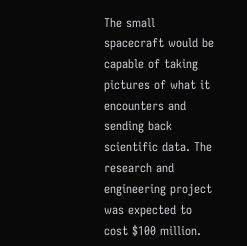The small spacecraft would be capable of taking pictures of what it encounters and sending back scientific data. The research and engineering project was expected to cost $100 million.